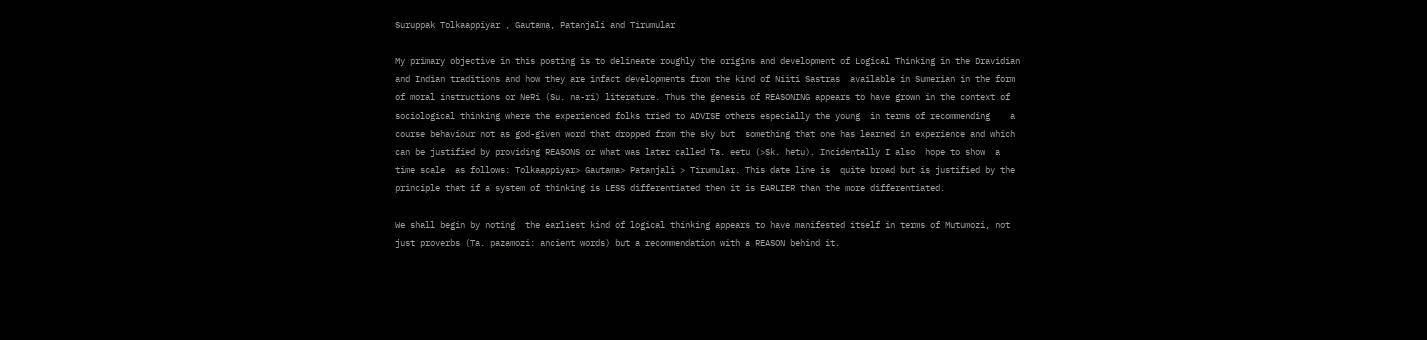Suruppak Tolkaappiyar , Gautama, Patanjali and Tirumular

My primary objective in this posting is to delineate roughly the origins and development of Logical Thinking in the Dravidian and Indian traditions and how they are infact developments from the kind of Niiti Sastras  available in Sumerian in the form of moral instructions or NeRi (Su. na-ri) literature. Thus the genesis of REASONING appears to have grown in the context of sociological thinking where the experienced folks tried to ADVISE others especially the young  in terms of recommending    a course behaviour not as god-given word that dropped from the sky but  something that one has learned in experience and which can be justified by providing REASONS or what was later called Ta. eetu (>Sk. hetu). Incidentally I also  hope to show  a  time scale  as follows: Tolkaappiyar> Gautama> Patanjali > Tirumular. This date line is  quite broad but is justified by the principle that if a system of thinking is LESS differentiated then it is EARLIER than the more differentiated.

We shall begin by noting  the earliest kind of logical thinking appears to have manifested itself in terms of Mutumozi, not just proverbs (Ta. pazamozi: ancient words) but a recommendation with a REASON behind it.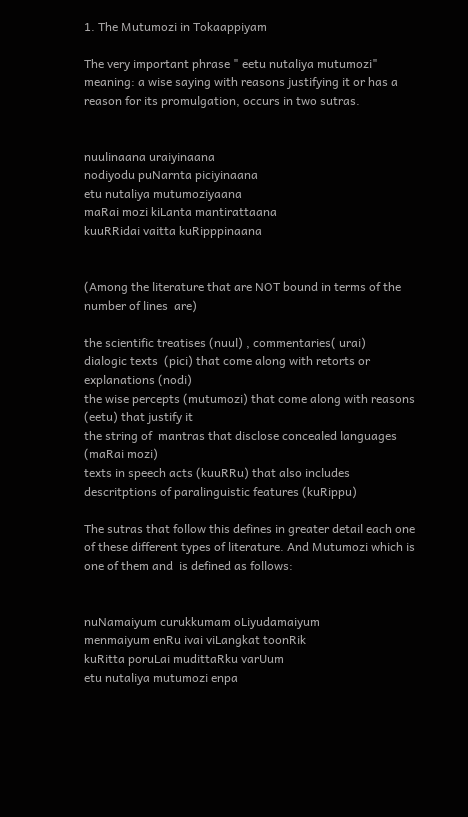1. The Mutumozi in Tokaappiyam

The very important phrase " eetu nutaliya mutumozi" meaning: a wise saying with reasons justifying it or has a reason for its promulgation, occurs in two sutras.


nuulinaana uraiyinaana
nodiyodu puNarnta piciyinaana
etu nutaliya mutumoziyaana
maRai mozi kiLanta mantirattaana
kuuRRidai vaitta kuRipppinaana


(Among the literature that are NOT bound in terms of the number of lines  are)

the scientific treatises (nuul) , commentaries( urai)
dialogic texts  (pici) that come along with retorts or explanations (nodi)
the wise percepts (mutumozi) that come along with reasons (eetu) that justify it
the string of  mantras that disclose concealed languages (maRai mozi)
texts in speech acts (kuuRRu) that also includes descritptions of paralinguistic features (kuRippu)

The sutras that follow this defines in greater detail each one of these different types of literature. And Mutumozi which is one of them and  is defined as follows:


nuNamaiyum curukkumam oLiyudamaiyum
menmaiyum enRu ivai viLangkat toonRik
kuRitta poruLai mudittaRku varUum
etu nutaliya mutumozi enpa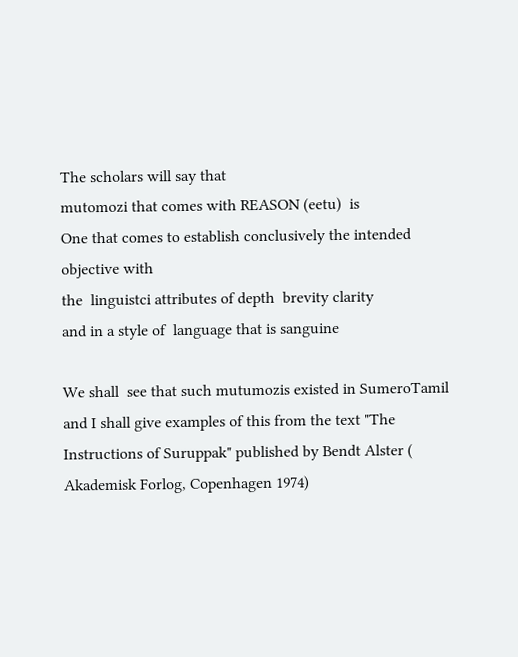The scholars will say that
mutomozi that comes with REASON (eetu)  is
One that comes to establish conclusively the intended objective with
the  linguistci attributes of depth  brevity clarity
and in a style of  language that is sanguine

We shall  see that such mutumozis existed in SumeroTamil and I shall give examples of this from the text "The Instructions of Suruppak" published by Bendt Alster ( Akademisk Forlog, Copenhagen 1974)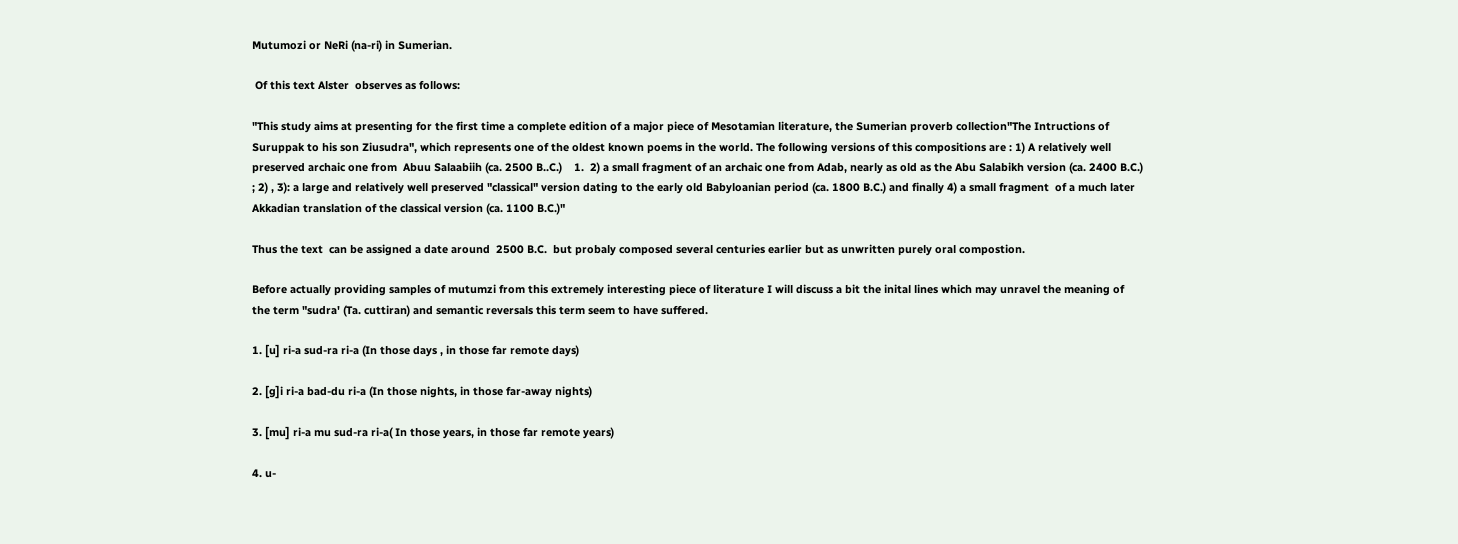Mutumozi or NeRi (na-ri) in Sumerian.

 Of this text Alster  observes as follows:

"This study aims at presenting for the first time a complete edition of a major piece of Mesotamian literature, the Sumerian proverb collection"The Intructions of Suruppak to his son Ziusudra", which represents one of the oldest known poems in the world. The following versions of this compositions are : 1) A relatively well preserved archaic one from  Abuu Salaabiih (ca. 2500 B..C.)    1.  2) a small fragment of an archaic one from Adab, nearly as old as the Abu Salabikh version (ca. 2400 B.C.) ; 2) , 3): a large and relatively well preserved "classical" version dating to the early old Babyloanian period (ca. 1800 B.C.) and finally 4) a small fragment  of a much later Akkadian translation of the classical version (ca. 1100 B.C.)"

Thus the text  can be assigned a date around  2500 B.C.  but probaly composed several centuries earlier but as unwritten purely oral compostion.

Before actually providing samples of mutumzi from this extremely interesting piece of literature I will discuss a bit the inital lines which may unravel the meaning of the term "sudra' (Ta. cuttiran) and semantic reversals this term seem to have suffered.

1. [u] ri-a sud-ra ri-a (In those days , in those far remote days)

2. [g]i ri-a bad-du ri-a (In those nights, in those far-away nights)

3. [mu] ri-a mu sud-ra ri-a( In those years, in those far remote years)

4. u-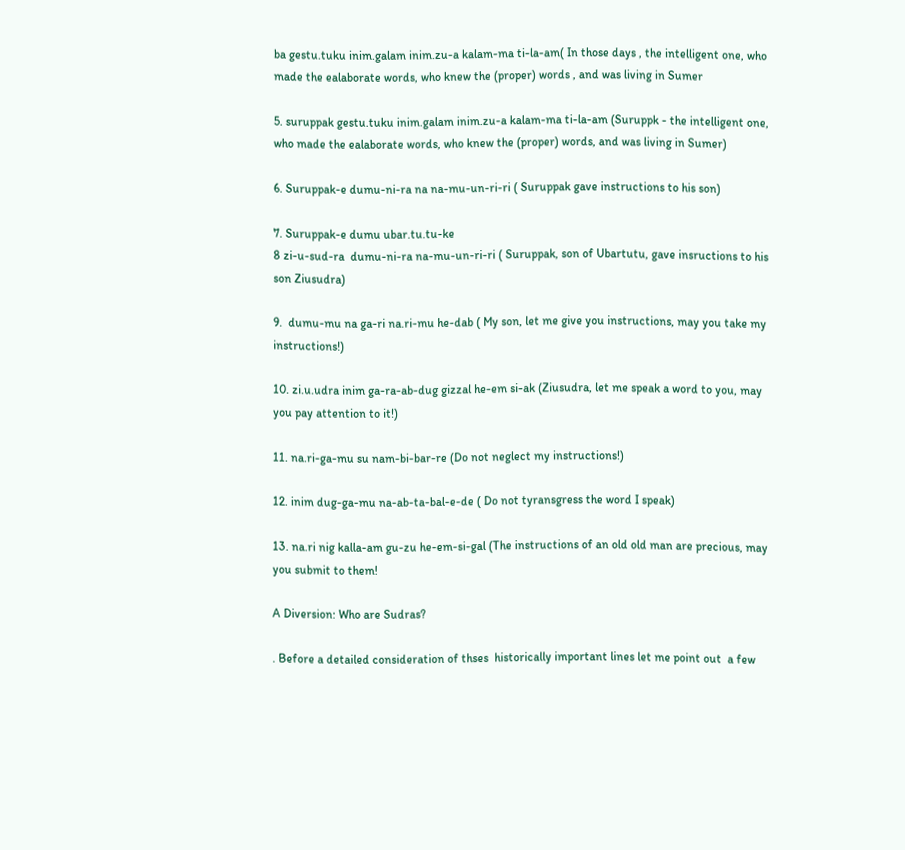ba gestu.tuku inim.galam inim.zu-a kalam-ma ti-la-am( In those days , the intelligent one, who made the ealaborate words, who knew the (proper) words , and was living in Sumer

5. suruppak gestu.tuku inim.galam inim.zu-a kalam-ma ti-la-am (Suruppk - the intelligent one, who made the ealaborate words, who knew the (proper) words, and was living in Sumer)

6. Suruppak-e dumu-ni-ra na na-mu-un-ri-ri ( Suruppak gave instructions to his son)

7. Suruppak-e dumu ubar.tu.tu-ke
8 zi-u-sud-ra  dumu-ni-ra na-mu-un-ri-ri ( Suruppak, son of Ubartutu, gave insructions to his son Ziusudra)

9.  dumu-mu na ga-ri na.ri-mu he-dab ( My son, let me give you instructions, may you take my instructions!)

10. zi.u.udra inim ga-ra-ab-dug gizzal he-em si-ak (Ziusudra, let me speak a word to you, may you pay attention to it!)

11. na.ri-ga-mu su nam-bi-bar-re (Do not neglect my instructions!)

12. inim dug-ga-mu na-ab-ta-bal-e-de ( Do not tyransgress the word I speak)

13. na.ri nig kalla-am gu-zu he-em-si-gal (The instructions of an old old man are precious, may you submit to them!

A Diversion: Who are Sudras?

. Before a detailed consideration of thses  historically important lines let me point out  a few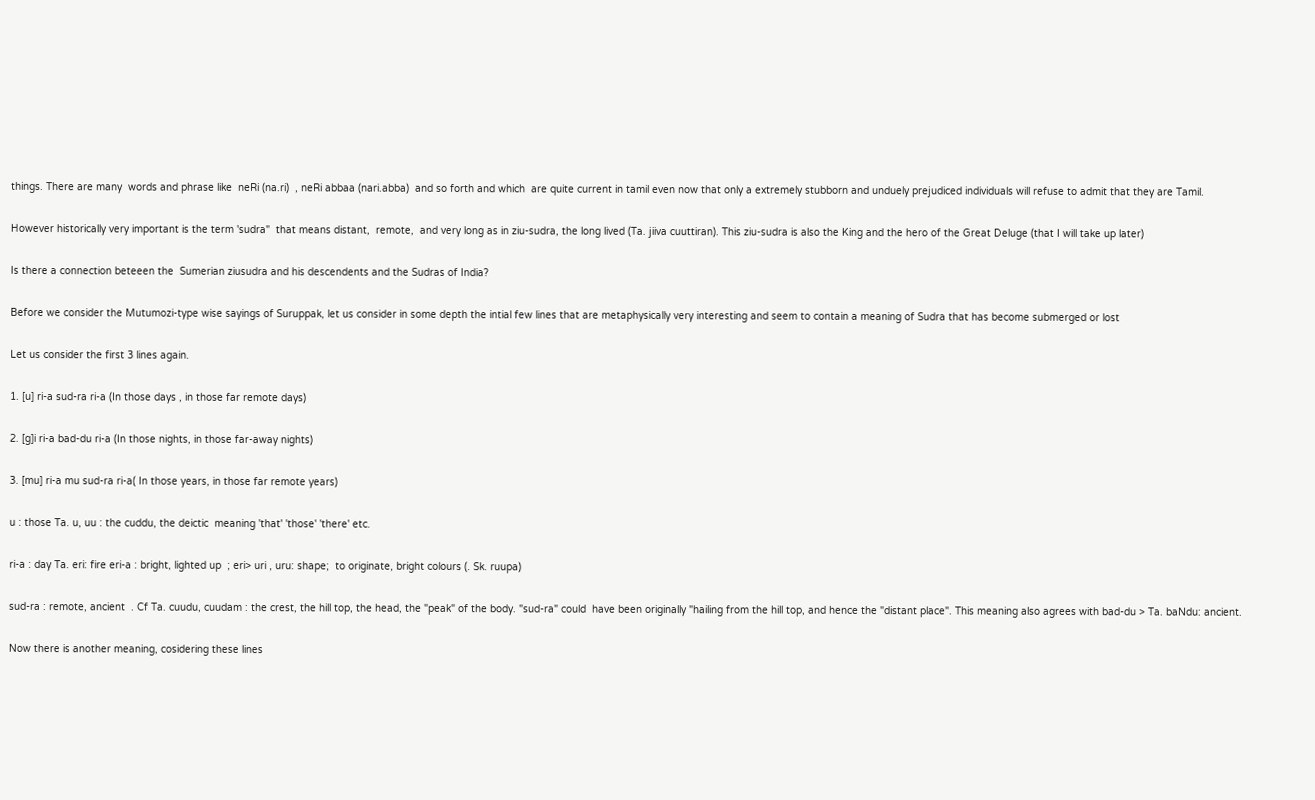things. There are many  words and phrase like  neRi (na.ri)  , neRi abbaa (nari.abba)  and so forth and which  are quite current in tamil even now that only a extremely stubborn and unduely prejudiced individuals will refuse to admit that they are Tamil.

However historically very important is the term 'sudra"  that means distant,  remote,  and very long as in ziu-sudra, the long lived (Ta. jiiva cuuttiran). This ziu-sudra is also the King and the hero of the Great Deluge (that I will take up later)

Is there a connection beteeen the  Sumerian ziusudra and his descendents and the Sudras of India?

Before we consider the Mutumozi-type wise sayings of Suruppak, let us consider in some depth the intial few lines that are metaphysically very interesting and seem to contain a meaning of Sudra that has become submerged or lost

Let us consider the first 3 lines again.

1. [u] ri-a sud-ra ri-a (In those days , in those far remote days)

2. [g]i ri-a bad-du ri-a (In those nights, in those far-away nights)

3. [mu] ri-a mu sud-ra ri-a( In those years, in those far remote years)

u : those Ta. u, uu : the cuddu, the deictic  meaning 'that' 'those' 'there' etc.

ri-a : day Ta. eri: fire eri-a : bright, lighted up  ; eri> uri , uru: shape;  to originate, bright colours (. Sk. ruupa)

sud-ra : remote, ancient  . Cf Ta. cuudu, cuudam : the crest, the hill top, the head, the "peak" of the body. "sud-ra" could  have been originally "hailing from the hill top, and hence the "distant place". This meaning also agrees with bad-du > Ta. baNdu: ancient.

Now there is another meaning, cosidering these lines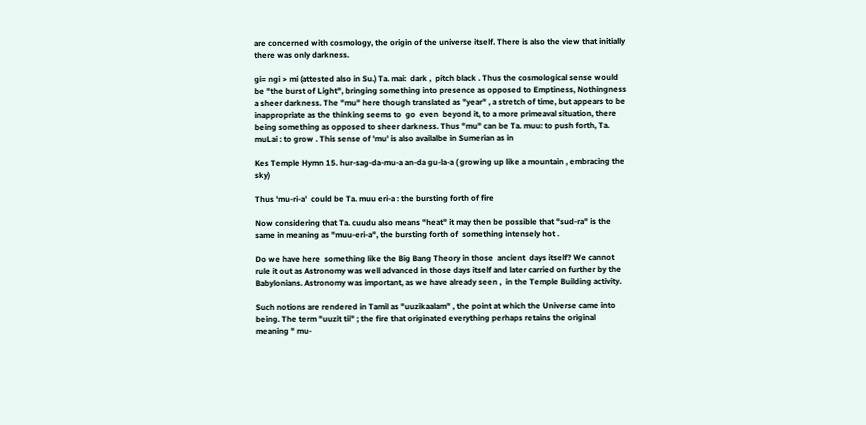are concerned with cosmology, the origin of the universe itself. There is also the view that initially there was only darkness.

gi= ngi > mi (attested also in Su.) Ta. mai:  dark ,  pitch black . Thus the cosmological sense would be "the burst of Light", bringing something into presence as opposed to Emptiness, Nothingness a sheer darkness. The "mu" here though translated as "year" , a stretch of time, but appears to be inappropriate as the thinking seems to  go  even  beyond it, to a more primeaval situation, there being something as opposed to sheer darkness. Thus "mu" can be Ta. muu: to push forth, Ta. muLai : to grow . This sense of 'mu' is also availalbe in Sumerian as in

Kes Temple Hymn 15. hur-sag-da-mu-a an-da gu-la-a ( growing up like a mountain , embracing the sky)

Thus 'mu-ri-a'  could be Ta. muu eri-a : the bursting forth of fire

Now considering that Ta. cuudu also means "heat" it may then be possible that "sud-ra" is the same in meaning as "muu-eri-a", the bursting forth of  something intensely hot .

Do we have here  something like the Big Bang Theory in those  ancient  days itself? We cannot rule it out as Astronomy was well advanced in those days itself and later carried on further by the Babylonians. Astronomy was important, as we have already seen ,  in the Temple Building activity.

Such notions are rendered in Tamil as "uuzikaalam" , the point at which the Universe came into being. The term "uuzit tii" ; the fire that originated everything perhaps retains the original meaning " mu-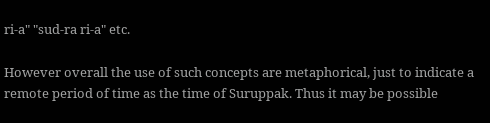ri-a" "sud-ra ri-a" etc.

However overall the use of such concepts are metaphorical, just to indicate a remote period of time as the time of Suruppak. Thus it may be possible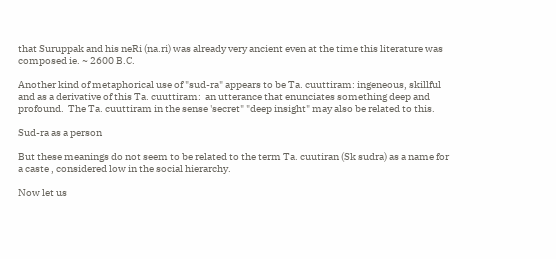that Suruppak and his neRi (na.ri) was already very ancient even at the time this literature was composed ie. ~ 2600 B.C.

Another kind of metaphorical use of "sud-ra" appears to be Ta. cuuttiram: ingeneous, skillful  and as a derivative of this Ta. cuuttiram:  an utterance that enunciates something deep and profound.  The Ta. cuuttiram in the sense 'secret" "deep insight" may also be related to this.

Sud-ra as a person

But these meanings do not seem to be related to the term Ta. cuutiran (Sk sudra) as a name for a caste , considered low in the social hierarchy.

Now let us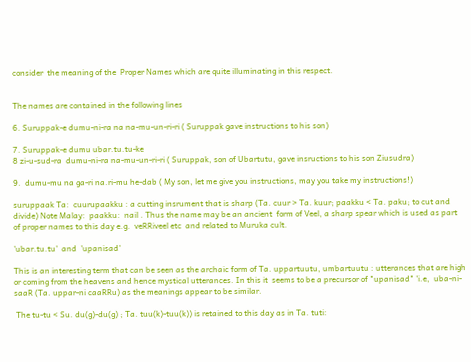consider  the meaning of the  Proper Names which are quite illuminating in this respect.


The names are contained in the following lines

6. Suruppak-e dumu-ni-ra na na-mu-un-ri-ri ( Suruppak gave instructions to his son)

7. Suruppak-e dumu ubar.tu.tu-ke
8 zi-u-sud-ra  dumu-ni-ra na-mu-un-ri-ri ( Suruppak, son of Ubartutu, gave insructions to his son Ziusudra)

9.  dumu-mu na ga-ri na.ri-mu he-dab ( My son, let me give you instructions, may you take my instructions!)

suruppaak Ta:  cuurupaakku : a cutting insrument that is sharp (Ta. cuur > Ta. kuur; paakku < Ta. paku; to cut and divide) Note Malay:  paakku:  nail . Thus the name may be an ancient  form of Veel, a sharp spear which is used as part of proper names to this day e.g.  veRRiveel etc  and related to Muruka cult.

'ubar.tu.tu'  and  'upanisad'

This is an interesting term that can be seen as the archaic form of Ta. uppartuutu, umbartuutu : utterances that are high or coming from the heavens and hence mystical utterances. In this it  seems to be a precursor of "upanisad" 'i.e,  uba-ni-saaR (Ta. uppar-ni caaRRu) as the meanings appear to be similar.

 The tu-tu < Su. du(g)-du(g) ; Ta. tuu(k)-tuu(k)) is retained to this day as in Ta. tuti: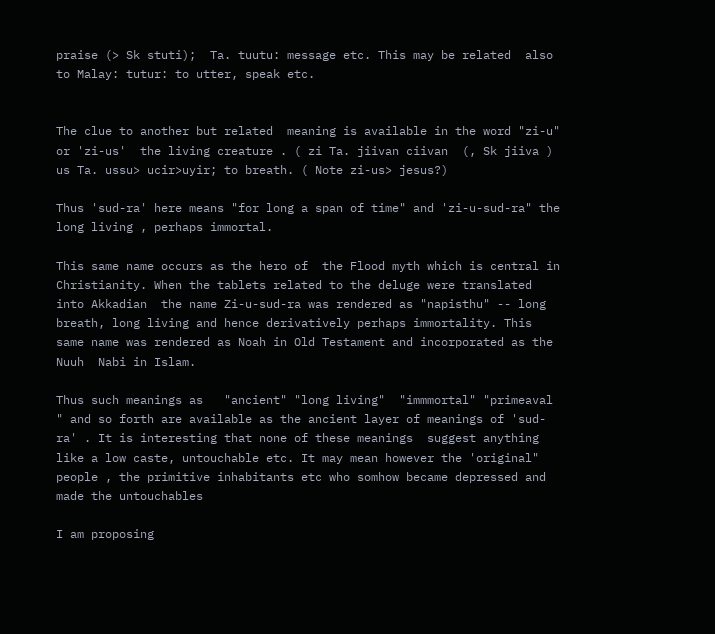praise (> Sk stuti);  Ta. tuutu: message etc. This may be related  also to Malay: tutur: to utter, speak etc.


The clue to another but related  meaning is available in the word "zi-u" or 'zi-us'  the living creature . ( zi Ta. jiivan ciivan  (, Sk jiiva ) us Ta. ussu> ucir>uyir; to breath. ( Note zi-us> jesus?)

Thus 'sud-ra' here means "for long a span of time" and 'zi-u-sud-ra" the long living , perhaps immortal.

This same name occurs as the hero of  the Flood myth which is central in Christianity. When the tablets related to the deluge were translated into Akkadian  the name Zi-u-sud-ra was rendered as "napisthu" -- long breath, long living and hence derivatively perhaps immortality. This same name was rendered as Noah in Old Testament and incorporated as the Nuuh  Nabi in Islam.

Thus such meanings as   "ancient" "long living"  "immmortal" "primeaval " and so forth are available as the ancient layer of meanings of 'sud-ra' . It is interesting that none of these meanings  suggest anything like a low caste, untouchable etc. It may mean however the 'original" people , the primitive inhabitants etc who somhow became depressed and made the untouchables

I am proposing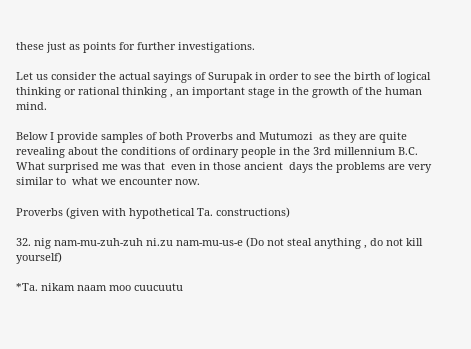these just as points for further investigations.

Let us consider the actual sayings of Surupak in order to see the birth of logical thinking or rational thinking , an important stage in the growth of the human mind.

Below I provide samples of both Proverbs and Mutumozi  as they are quite revealing about the conditions of ordinary people in the 3rd millennium B.C. What surprised me was that  even in those ancient  days the problems are very similar to  what we encounter now.

Proverbs (given with hypothetical Ta. constructions)

32. nig nam-mu-zuh-zuh ni.zu nam-mu-us-e (Do not steal anything , do not kill yourself)

*Ta. nikam naam moo cuucuutu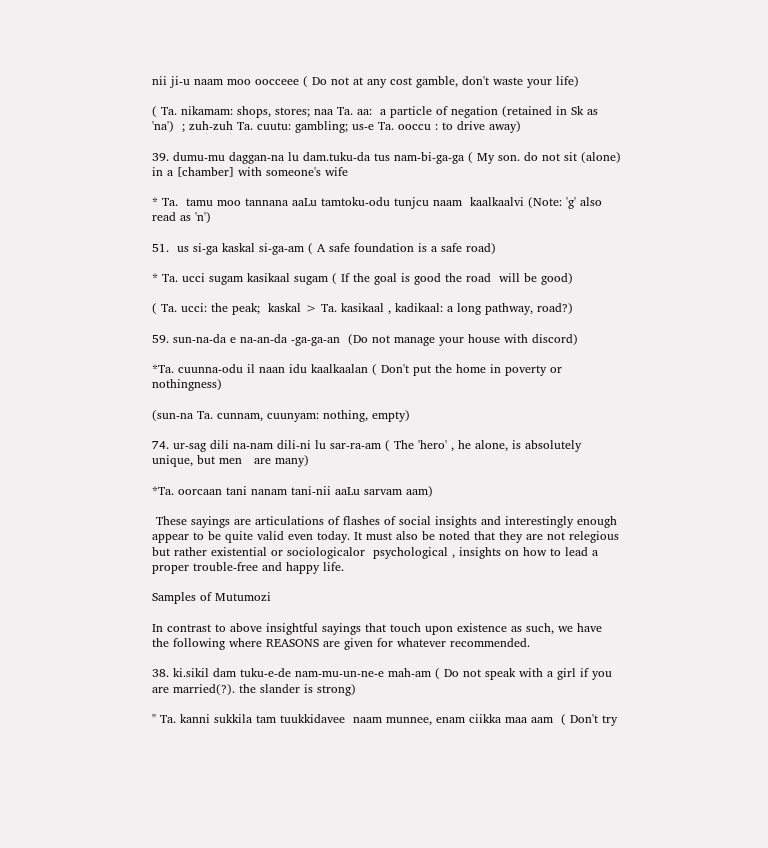nii ji-u naam moo oocceee ( Do not at any cost gamble, don't waste your life)

( Ta. nikamam: shops, stores; naa Ta. aa:  a particle of negation (retained in Sk as 'na')  ; zuh-zuh Ta. cuutu: gambling; us-e Ta. ooccu : to drive away)

39. dumu-mu daggan-na lu dam.tuku-da tus nam-bi-ga-ga ( My son. do not sit (alone) in a [chamber] with someone's wife

* Ta.  tamu moo tannana aaLu tamtoku-odu tunjcu naam  kaalkaalvi (Note: 'g' also read as 'n')

51.  us si-ga kaskal si-ga-am ( A safe foundation is a safe road)

* Ta. ucci sugam kasikaal sugam ( If the goal is good the road  will be good)

( Ta. ucci: the peak;  kaskal > Ta. kasikaal , kadikaal: a long pathway, road?)

59. sun-na-da e na-an-da -ga-ga-an  (Do not manage your house with discord)

*Ta. cuunna-odu il naan idu kaalkaalan ( Don't put the home in poverty or nothingness)

(sun-na Ta. cunnam, cuunyam: nothing, empty)

74. ur-sag dili na-nam dili-ni lu sar-ra-am ( The 'hero' , he alone, is absolutely unique, but men   are many)

*Ta. oorcaan tani nanam tani-nii aaLu sarvam aam)

 These sayings are articulations of flashes of social insights and interestingly enough appear to be quite valid even today. It must also be noted that they are not relegious but rather existential or sociologicalor  psychological , insights on how to lead a proper trouble-free and happy life.

Samples of Mutumozi

In contrast to above insightful sayings that touch upon existence as such, we have the following where REASONS are given for whatever recommended.

38. ki.sikil dam tuku-e-de nam-mu-un-ne-e mah-am ( Do not speak with a girl if you are married(?). the slander is strong)

" Ta. kanni sukkila tam tuukkidavee  naam munnee, enam ciikka maa aam  ( Don't try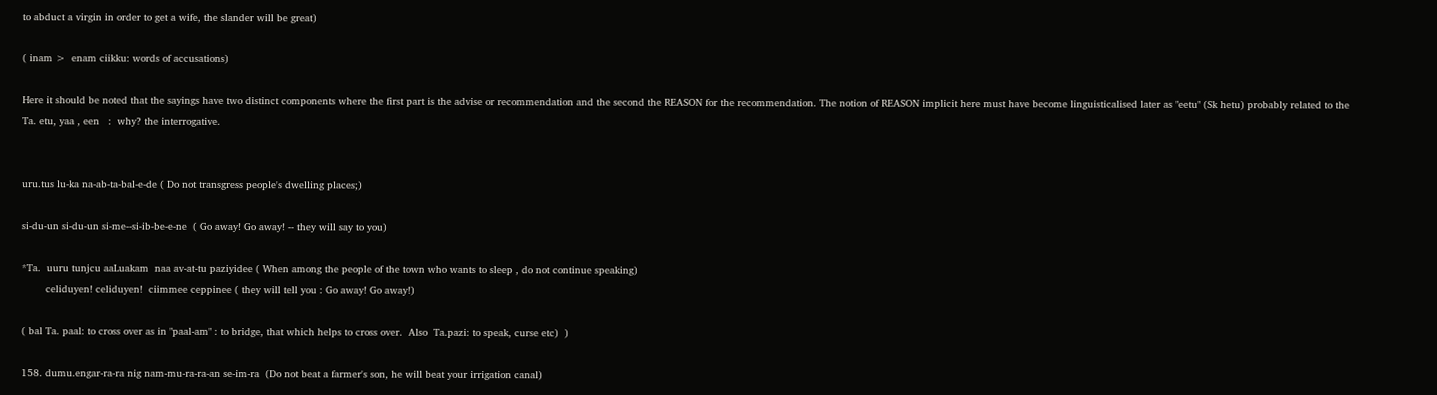to abduct a virgin in order to get a wife, the slander will be great)

( inam >  enam ciikku: words of accusations)

Here it should be noted that the sayings have two distinct components where the first part is the advise or recommendation and the second the REASON for the recommendation. The notion of REASON implicit here must have become linguisticalised later as "eetu" (Sk hetu) probably related to the Ta. etu, yaa , een   :  why? the interrogative.


uru.tus lu-ka na-ab-ta-bal-e-de ( Do not transgress people's dwelling places;)

si-du-un si-du-un si-me--si-ib-be-e-ne  ( Go away! Go away! -- they will say to you)

*Ta.  uuru tunjcu aaLuakam  naa av-at-tu paziyidee ( When among the people of the town who wants to sleep , do not continue speaking)
        celiduyen! celiduyen!  ciimmee ceppinee ( they will tell you : Go away! Go away!)

( bal Ta. paal: to cross over as in "paal-am" : to bridge, that which helps to cross over.  Also  Ta.pazi: to speak, curse etc)  )

158. dumu.engar-ra-ra nig nam-mu-ra-ra-an se-im-ra  (Do not beat a farmer's son, he will beat your irrigation canal)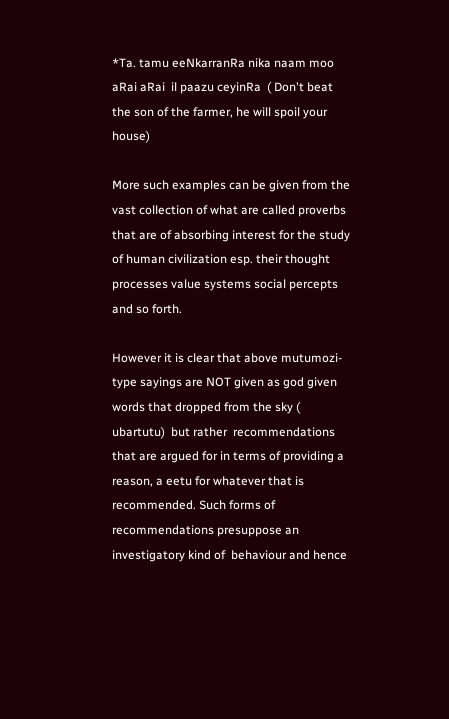*Ta. tamu eeNkarranRa nika naam moo aRai aRai  il paazu ceyinRa  ( Don't beat the son of the farmer, he will spoil your house)

More such examples can be given from the vast collection of what are called proverbs that are of absorbing interest for the study of human civilization esp. their thought processes value systems social percepts and so forth.

However it is clear that above mutumozi-type sayings are NOT given as god given  words that dropped from the sky ( ubartutu)  but rather  recommendations that are argued for in terms of providing a reason, a eetu for whatever that is recommended. Such forms of recommendations presuppose an investigatory kind of  behaviour and hence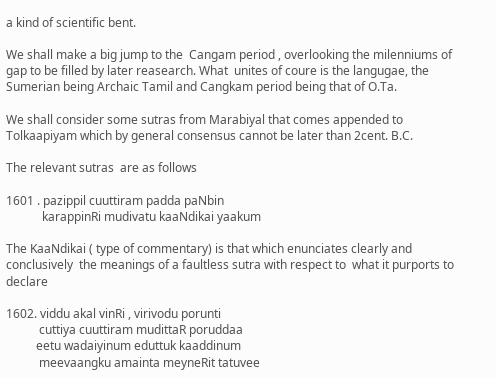a kind of scientific bent.

We shall make a big jump to the  Cangam period , overlooking the milenniums of gap to be filled by later reasearch. What  unites of coure is the langugae, the Sumerian being Archaic Tamil and Cangkam period being that of O.Ta.

We shall consider some sutras from Marabiyal that comes appended to Tolkaapiyam which by general consensus cannot be later than 2cent. B.C.

The relevant sutras  are as follows

1601 . pazippil cuuttiram padda paNbin
            karappinRi mudivatu kaaNdikai yaakum

The KaaNdikai ( type of commentary) is that which enunciates clearly and conclusively  the meanings of a faultless sutra with respect to  what it purports to declare

1602. viddu akal vinRi , virivodu porunti
           cuttiya cuuttiram mudittaR poruddaa
          eetu wadaiyinum eduttuk kaaddinum
           meevaangku amainta meyneRit tatuvee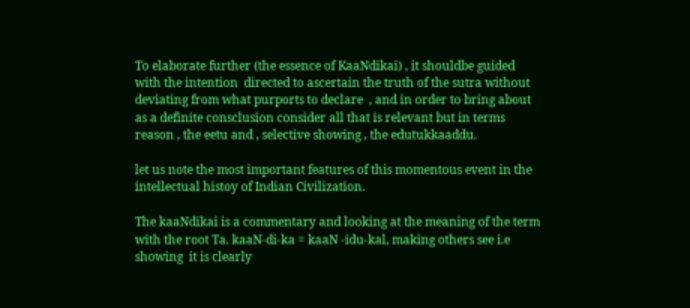To elaborate further (the essence of KaaNdikai) , it shouldbe guided with the intention  directed to ascertain the truth of the sutra without deviating from what purports to declare  , and in order to bring about as a definite consclusion consider all that is relevant but in terms  reason , the eetu and , selective showing , the edutukkaaddu.

let us note the most important features of this momentous event in the intellectual histoy of Indian Civilization.

The kaaNdikai is a commentary and looking at the meaning of the term with the root Ta. kaaN-di-ka = kaaN -idu-kal, making others see i.e showing  it is clearly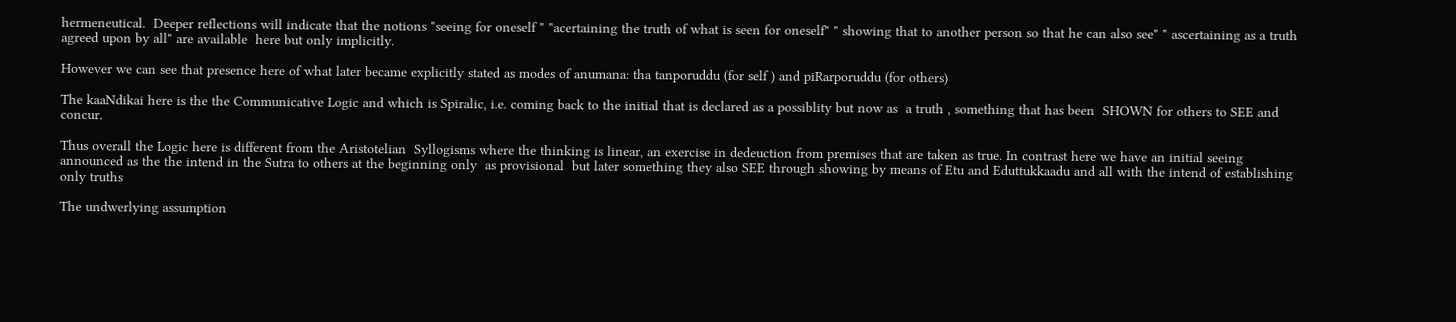hermeneutical.  Deeper reflections will indicate that the notions "seeing for oneself " "acertaining the truth of what is seen for oneself" " showing that to another person so that he can also see" " ascertaining as a truth agreed upon by all" are available  here but only implicitly.

However we can see that presence here of what later became explicitly stated as modes of anumana: tha tanporuddu (for self ) and piRarporuddu (for others)

The kaaNdikai here is the the Communicative Logic and which is Spiralic, i.e. coming back to the initial that is declared as a possiblity but now as  a truth , something that has been  SHOWN for others to SEE and concur.

Thus overall the Logic here is different from the Aristotelian  Syllogisms where the thinking is linear, an exercise in dedeuction from premises that are taken as true. In contrast here we have an initial seeing announced as the the intend in the Sutra to others at the beginning only  as provisional  but later something they also SEE through showing by means of Etu and Eduttukkaadu and all with the intend of establishing only truths

The undwerlying assumption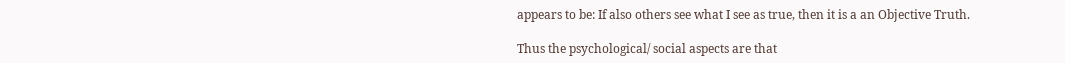appears to be: If also others see what I see as true, then it is a an Objective Truth.

Thus the psychological/ social aspects are that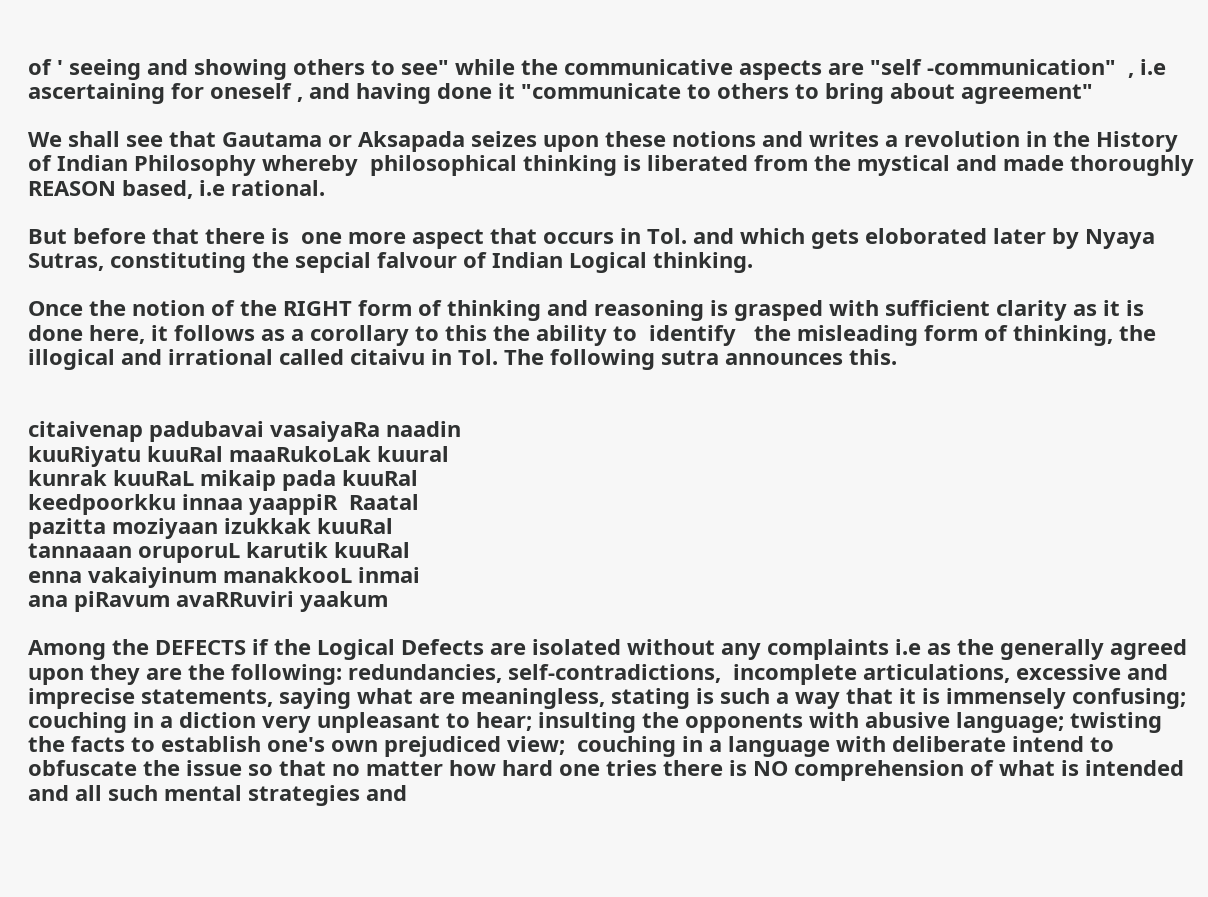of ' seeing and showing others to see" while the communicative aspects are "self -communication"  , i.e ascertaining for oneself , and having done it "communicate to others to bring about agreement"

We shall see that Gautama or Aksapada seizes upon these notions and writes a revolution in the History of Indian Philosophy whereby  philosophical thinking is liberated from the mystical and made thoroughly REASON based, i.e rational.

But before that there is  one more aspect that occurs in Tol. and which gets eloborated later by Nyaya Sutras, constituting the sepcial falvour of Indian Logical thinking.

Once the notion of the RIGHT form of thinking and reasoning is grasped with sufficient clarity as it is done here, it follows as a corollary to this the ability to  identify   the misleading form of thinking, the illogical and irrational called citaivu in Tol. The following sutra announces this.


citaivenap padubavai vasaiyaRa naadin
kuuRiyatu kuuRal maaRukoLak kuural
kunrak kuuRaL mikaip pada kuuRal
keedpoorkku innaa yaappiR  Raatal
pazitta moziyaan izukkak kuuRal
tannaaan oruporuL karutik kuuRal
enna vakaiyinum manakkooL inmai
ana piRavum avaRRuviri yaakum

Among the DEFECTS if the Logical Defects are isolated without any complaints i.e as the generally agreed upon they are the following: redundancies, self-contradictions,  incomplete articulations, excessive and imprecise statements, saying what are meaningless, stating is such a way that it is immensely confusing; couching in a diction very unpleasant to hear; insulting the opponents with abusive language; twisting the facts to establish one's own prejudiced view;  couching in a language with deliberate intend to obfuscate the issue so that no matter how hard one tries there is NO comprehension of what is intended and all such mental strategies and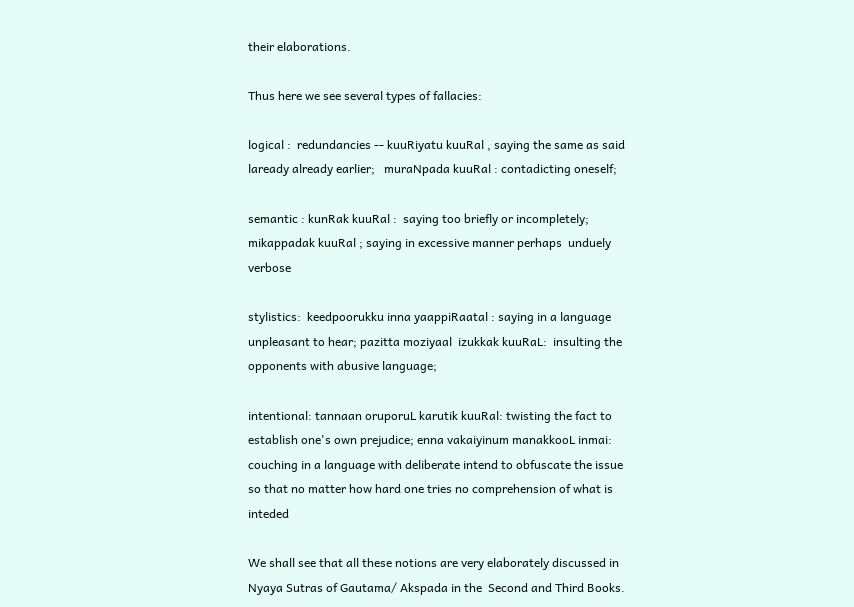their elaborations.

Thus here we see several types of fallacies:

logical :  redundancies -- kuuRiyatu kuuRal , saying the same as said laready already earlier;   muraNpada kuuRal : contadicting oneself;

semantic : kunRak kuuRal :  saying too briefly or incompletely; mikappadak kuuRal ; saying in excessive manner perhaps  unduely verbose

stylistics:  keedpoorukku inna yaappiRaatal : saying in a language unpleasant to hear; pazitta moziyaal  izukkak kuuRaL:  insulting the opponents with abusive language;

intentional: tannaan oruporuL karutik kuuRal: twisting the fact to establish one's own prejudice; enna vakaiyinum manakkooL inmai: couching in a language with deliberate intend to obfuscate the issue so that no matter how hard one tries no comprehension of what is inteded

We shall see that all these notions are very elaborately discussed in Nyaya Sutras of Gautama/ Akspada in the  Second and Third Books.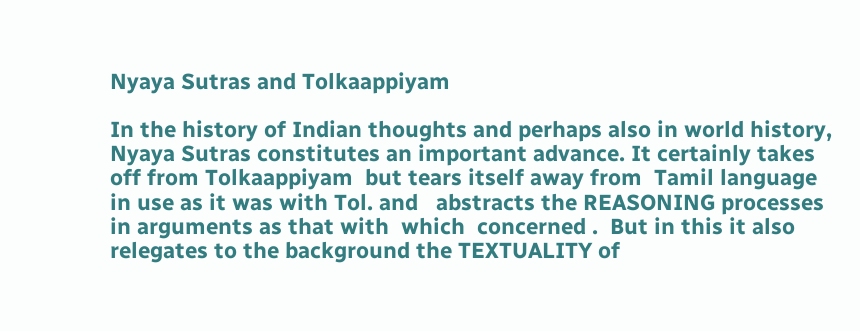Nyaya Sutras and Tolkaappiyam

In the history of Indian thoughts and perhaps also in world history, Nyaya Sutras constitutes an important advance. It certainly takes off from Tolkaappiyam  but tears itself away from  Tamil language in use as it was with Tol. and   abstracts the REASONING processes in arguments as that with  which  concerned .  But in this it also relegates to the background the TEXTUALITY of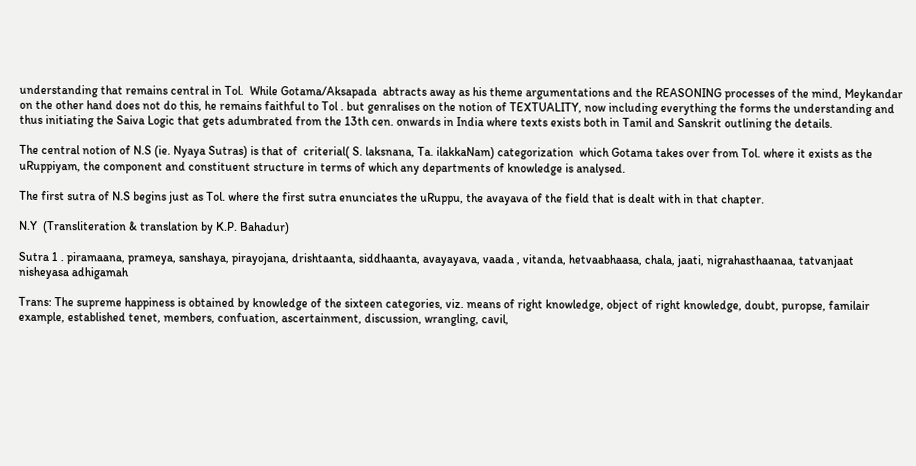understanding that remains central in Tol.  While Gotama/Aksapada  abtracts away as his theme argumentations and the REASONING processes of the mind, Meykandar on the other hand does not do this, he remains faithful to Tol . but genralises on the notion of TEXTUALITY, now including everything the forms the understanding and thus initiating the Saiva Logic that gets adumbrated from the 13th cen. onwards in India where texts exists both in Tamil and Sanskrit outlining the details.

The central notion of N.S (ie. Nyaya Sutras) is that of  criterial( S. laksnana, Ta. ilakkaNam) categorization  which Gotama takes over from Tol. where it exists as the uRuppiyam, the component and constituent structure in terms of which any departments of knowledge is analysed.

The first sutra of N.S begins just as Tol. where the first sutra enunciates the uRuppu, the avayava of the field that is dealt with in that chapter.

N.Y  (Transliteration & translation by K.P. Bahadur)

Sutra 1 . piramaana, prameya, sanshaya, pirayojana, drishtaanta, siddhaanta, avayayava, vaada , vitanda, hetvaabhaasa, chala, jaati, nigrahasthaanaa, tatvanjaat nisheyasa adhigamah

Trans: The supreme happiness is obtained by knowledge of the sixteen categories, viz. means of right knowledge, object of right knowledge, doubt, puropse, familair example, established tenet, members, confuation, ascertainment, discussion, wrangling, cavil,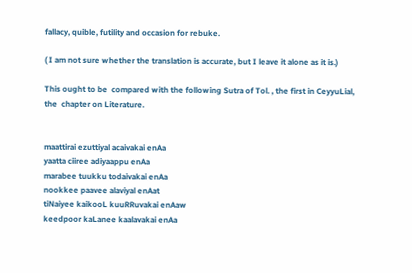fallacy, quible, futility and occasion for rebuke.

( I am not sure whether the translation is accurate, but I leave it alone as it is.)

This ought to be  compared with the following Sutra of Tol. , the first in CeyyuLial, the  chapter on Literature.


maattirai ezuttiyal acaivakai enAa
yaatta ciiree adiyaappu enAa
marabee tuukku todaivakai enAa
nookkee paavee alaviyal enAat
tiNaiyee kaikooL kuuRRuvakai enAaw
keedpoor kaLanee kaalavakai enAa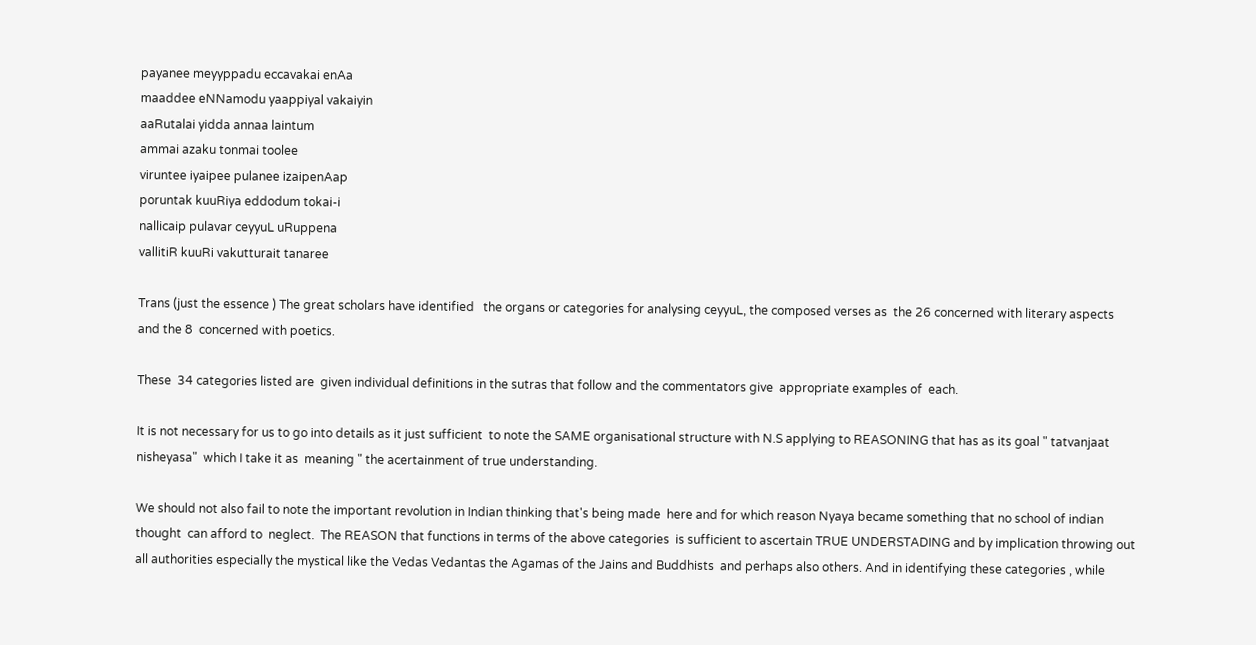payanee meyyppadu eccavakai enAa
maaddee eNNamodu yaappiyal vakaiyin
aaRutalai yidda annaa laintum
ammai azaku tonmai toolee
viruntee iyaipee pulanee izaipenAap
poruntak kuuRiya eddodum tokai-i
nallicaip pulavar ceyyuL uRuppena
vallitiR kuuRi vakutturait tanaree

Trans (just the essence ) The great scholars have identified   the organs or categories for analysing ceyyuL, the composed verses as  the 26 concerned with literary aspects  and the 8  concerned with poetics.

These  34 categories listed are  given individual definitions in the sutras that follow and the commentators give  appropriate examples of  each.

It is not necessary for us to go into details as it just sufficient  to note the SAME organisational structure with N.S applying to REASONING that has as its goal " tatvanjaat nisheyasa"  which I take it as  meaning " the acertainment of true understanding.

We should not also fail to note the important revolution in Indian thinking that's being made  here and for which reason Nyaya became something that no school of indian thought  can afford to  neglect.  The REASON that functions in terms of the above categories  is sufficient to ascertain TRUE UNDERSTADING and by implication throwing out all authorities especially the mystical like the Vedas Vedantas the Agamas of the Jains and Buddhists  and perhaps also others. And in identifying these categories , while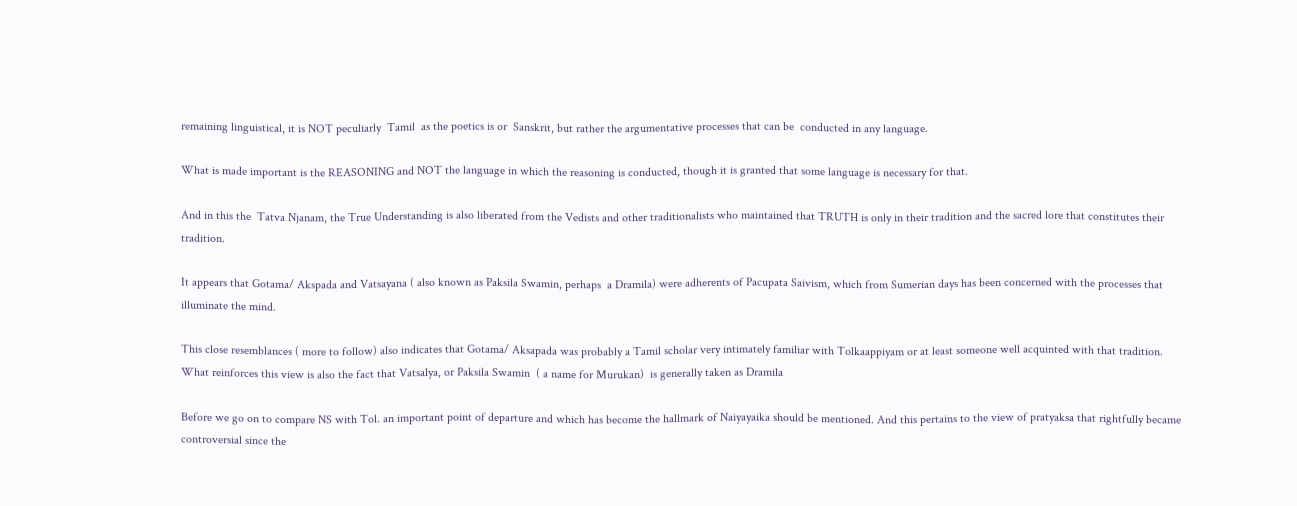remaining linguistical, it is NOT peculiarly  Tamil  as the poetics is or  Sanskrit, but rather the argumentative processes that can be  conducted in any language.

What is made important is the REASONING and NOT the language in which the reasoning is conducted, though it is granted that some language is necessary for that.

And in this the  Tatva Njanam, the True Understanding is also liberated from the Vedists and other traditionalists who maintained that TRUTH is only in their tradition and the sacred lore that constitutes their tradition.

It appears that Gotama/ Akspada and Vatsayana ( also known as Paksila Swamin, perhaps  a Dramila) were adherents of Pacupata Saivism, which from Sumerian days has been concerned with the processes that illuminate the mind.

This close resemblances ( more to follow) also indicates that Gotama/ Aksapada was probably a Tamil scholar very intimately familiar with Tolkaappiyam or at least someone well acquinted with that tradition. What reinforces this view is also the fact that Vatsalya, or Paksila Swamin  ( a name for Murukan)  is generally taken as Dramila

Before we go on to compare NS with Tol. an important point of departure and which has become the hallmark of Naiyayaika should be mentioned. And this pertains to the view of pratyaksa that rightfully became controversial since the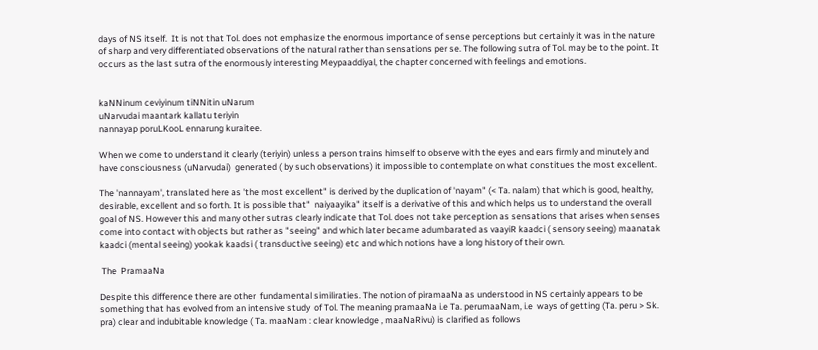days of NS itself.  It is not that Tol. does not emphasize the enormous importance of sense perceptions but certainly it was in the nature of sharp and very differentiated observations of the natural rather than sensations per se. The following sutra of Tol. may be to the point. It occurs as the last sutra of the enormously interesting Meypaaddiyal, the chapter concerned with feelings and emotions.


kaNNinum ceviyinum tiNNitin uNarum
uNarvudai maantark kallatu teriyin
nannayap poruLKooL ennarung kuraitee.

When we come to understand it clearly (teriyin) unless a person trains himself to observe with the eyes and ears firmly and minutely and have consciousness (uNarvudai)  generated ( by such observations) it impossible to contemplate on what constitues the most excellent.

The 'nannayam', translated here as 'the most excellent" is derived by the duplication of 'nayam" (< Ta. nalam) that which is good, healthy, desirable, excellent and so forth. It is possible that"  naiyaayika" itself is a derivative of this and which helps us to understand the overall goal of NS. However this and many other sutras clearly indicate that Tol. does not take perception as sensations that arises when senses come into contact with objects but rather as "seeing" and which later became adumbarated as vaayiR kaadci ( sensory seeing) maanatak kaadci (mental seeing) yookak kaadsi ( transductive seeing) etc and which notions have a long history of their own.

 The  PramaaNa

Despite this difference there are other  fundamental similiraties. The notion of piramaaNa as understood in NS certainly appears to be something that has evolved from an intensive study  of Tol. The meaning pramaaNa i.e Ta. perumaaNam, i.e  ways of getting (Ta. peru > Sk. pra) clear and indubitable knowledge ( Ta. maaNam : clear knowledge , maaNaRivu) is clarified as follows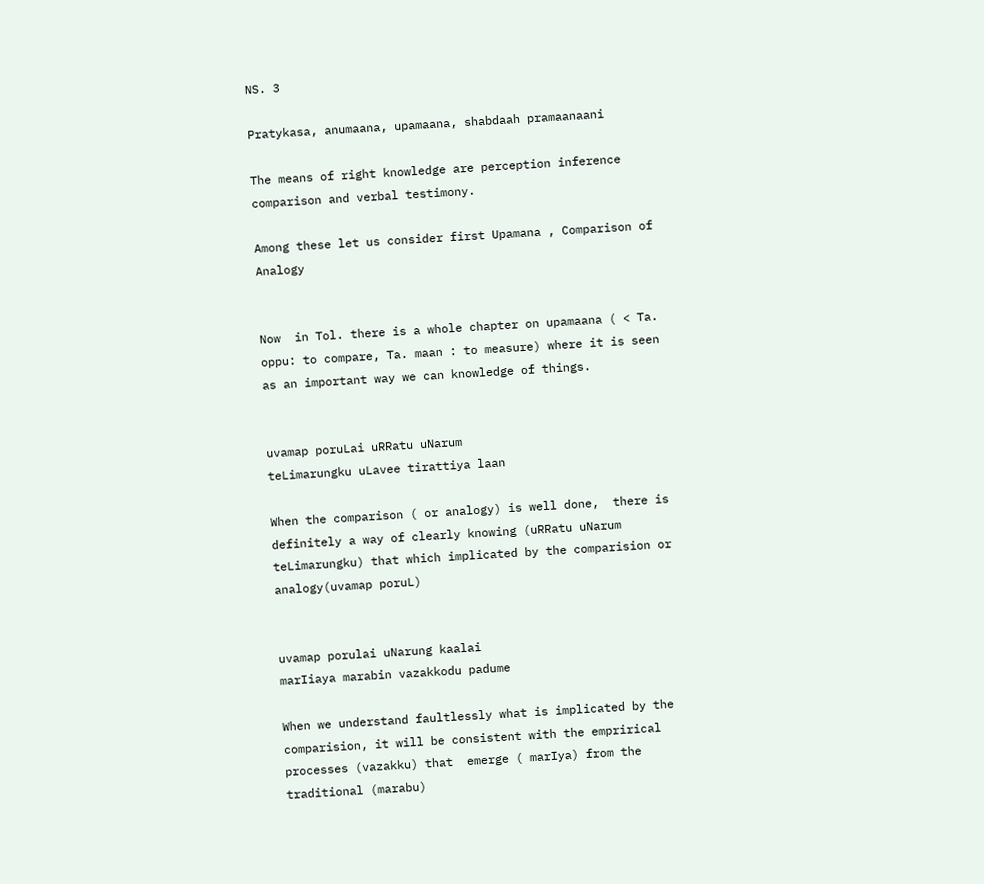NS. 3

Pratykasa, anumaana, upamaana, shabdaah pramaanaani

The means of right knowledge are perception inference comparison and verbal testimony.

Among these let us consider first Upamana , Comparison of Analogy


Now  in Tol. there is a whole chapter on upamaana ( < Ta. oppu: to compare, Ta. maan : to measure) where it is seen as an important way we can knowledge of things.


uvamap poruLai uRRatu uNarum
teLimarungku uLavee tirattiya laan

When the comparison ( or analogy) is well done,  there is definitely a way of clearly knowing (uRRatu uNarum teLimarungku) that which implicated by the comparision or analogy(uvamap poruL)


uvamap porulai uNarung kaalai
marIiaya marabin vazakkodu padume

When we understand faultlessly what is implicated by the comparision, it will be consistent with the emprirical processes (vazakku) that  emerge ( marIya) from the traditional (marabu)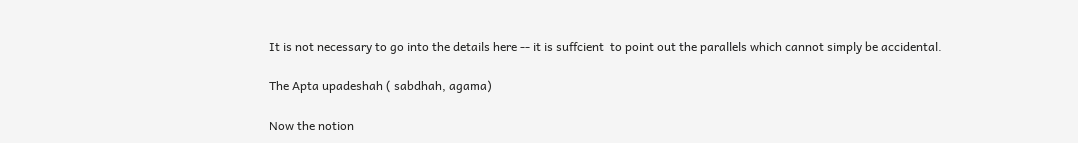It is not necessary to go into the details here -- it is suffcient  to point out the parallels which cannot simply be accidental.

The Apta upadeshah ( sabdhah, agama)

Now the notion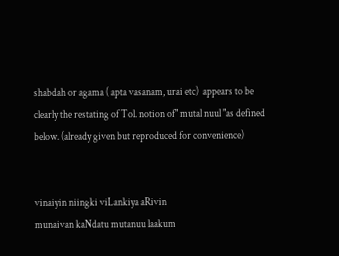shabdah or agama ( apta vasanam, urai etc)  appears to be clearly the restating of Tol. notion of" mutal nuul "as defined  below. (already given but reproduced for convenience)


vinaiyin niingki viLankiya aRivin
munaivan kaNdatu mutanuu laakum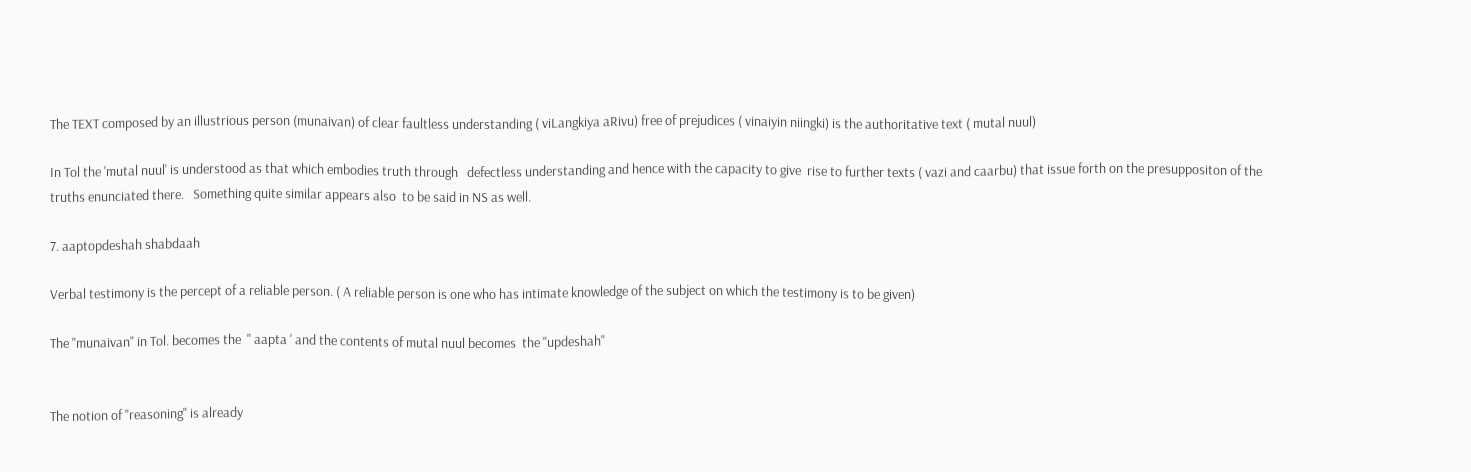The TEXT composed by an illustrious person (munaivan) of clear faultless understanding ( viLangkiya aRivu) free of prejudices ( vinaiyin niingki) is the authoritative text ( mutal nuul)

In Tol the 'mutal nuul' is understood as that which embodies truth through   defectless understanding and hence with the capacity to give  rise to further texts ( vazi and caarbu) that issue forth on the presuppositon of the truths enunciated there.   Something quite similar appears also  to be said in NS as well.

7. aaptopdeshah shabdaah

Verbal testimony is the percept of a reliable person. ( A reliable person is one who has intimate knowledge of the subject on which the testimony is to be given)

The "munaivan" in Tol. becomes the  " aapta ' and the contents of mutal nuul becomes  the "updeshah"


The notion of "reasoning" is already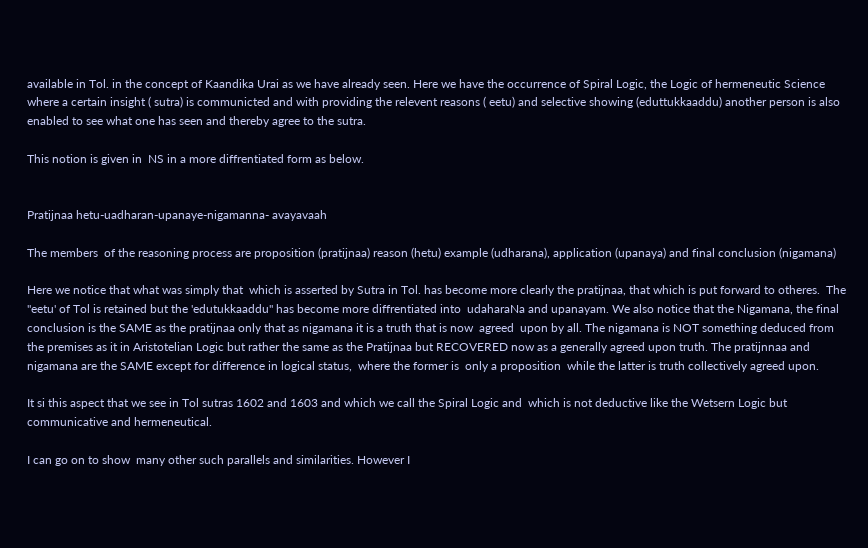available in Tol. in the concept of Kaandika Urai as we have already seen. Here we have the occurrence of Spiral Logic, the Logic of hermeneutic Science where a certain insight ( sutra) is communicted and with providing the relevent reasons ( eetu) and selective showing (eduttukkaaddu) another person is also enabled to see what one has seen and thereby agree to the sutra.

This notion is given in  NS in a more diffrentiated form as below.


Pratijnaa hetu-uadharan-upanaye-nigamanna- avayavaah

The members  of the reasoning process are proposition (pratijnaa) reason (hetu) example (udharana), application (upanaya) and final conclusion (nigamana)

Here we notice that what was simply that  which is asserted by Sutra in Tol. has become more clearly the pratijnaa, that which is put forward to otheres.  The "eetu' of Tol is retained but the 'edutukkaaddu" has become more diffrentiated into  udaharaNa and upanayam. We also notice that the Nigamana, the final conclusion is the SAME as the pratijnaa only that as nigamana it is a truth that is now  agreed  upon by all. The nigamana is NOT something deduced from the premises as it in Aristotelian Logic but rather the same as the Pratijnaa but RECOVERED now as a generally agreed upon truth. The pratijnnaa and nigamana are the SAME except for difference in logical status,  where the former is  only a proposition  while the latter is truth collectively agreed upon.

It si this aspect that we see in Tol sutras 1602 and 1603 and which we call the Spiral Logic and  which is not deductive like the Wetsern Logic but communicative and hermeneutical.

I can go on to show  many other such parallels and similarities. However I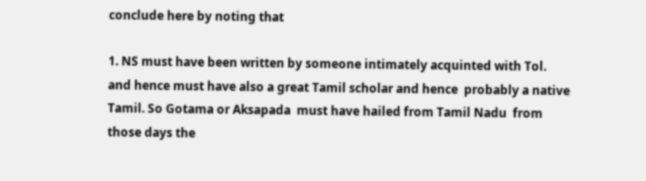conclude here by noting that

1. NS must have been written by someone intimately acquinted with Tol. and hence must have also a great Tamil scholar and hence  probably a native Tamil. So Gotama or Aksapada  must have hailed from Tamil Nadu  from those days the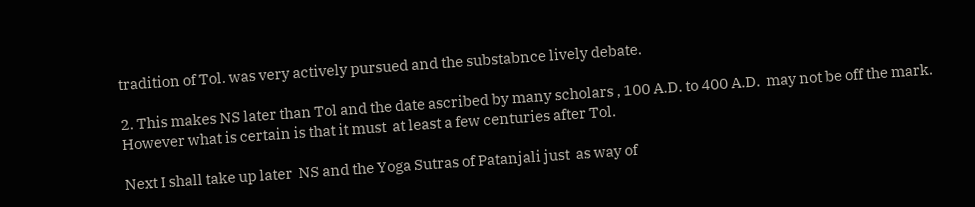tradition of Tol. was very actively pursued and the substabnce lively debate.

2. This makes NS later than Tol and the date ascribed by many scholars , 100 A.D. to 400 A.D.  may not be off the mark. However what is certain is that it must  at least a few centuries after Tol.

Next I shall take up later  NS and the Yoga Sutras of Patanjali just  as way of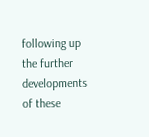following up  the further developments of these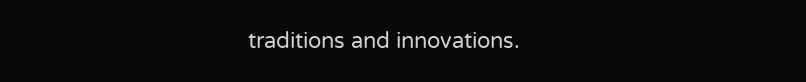traditions and innovations.